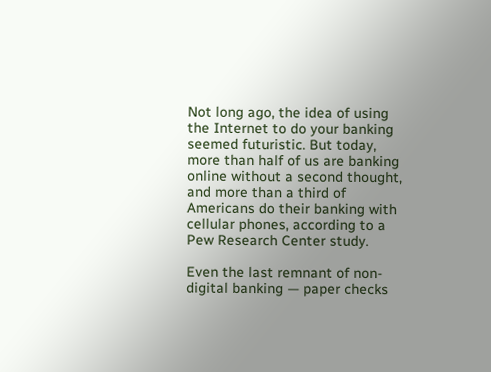Not long ago, the idea of using the Internet to do your banking seemed futuristic. But today, more than half of us are banking online without a second thought, and more than a third of Americans do their banking with cellular phones, according to a Pew Research Center study.

Even the last remnant of non-digital banking — paper checks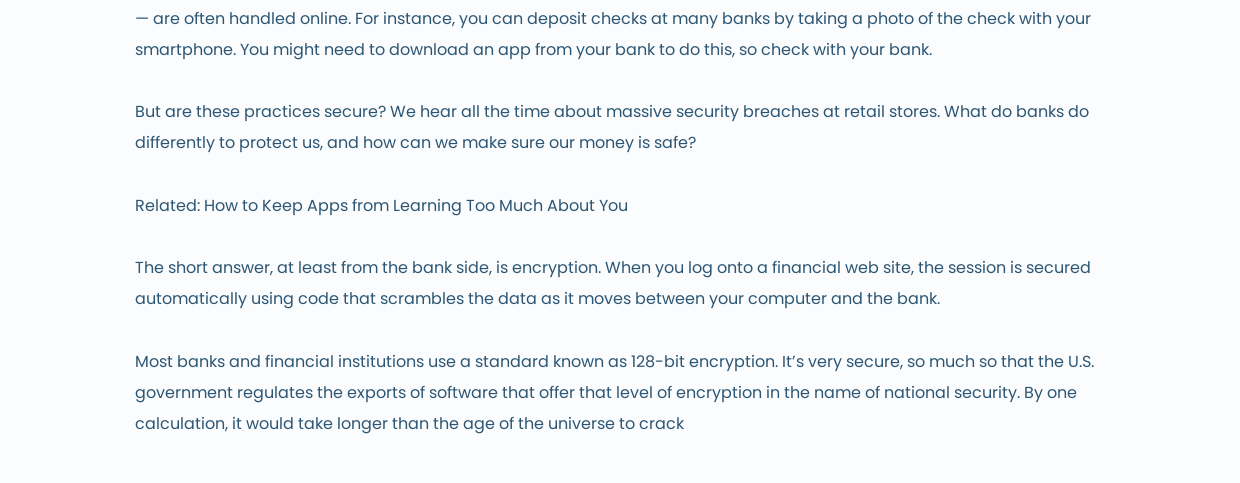— are often handled online. For instance, you can deposit checks at many banks by taking a photo of the check with your smartphone. You might need to download an app from your bank to do this, so check with your bank.

But are these practices secure? We hear all the time about massive security breaches at retail stores. What do banks do differently to protect us, and how can we make sure our money is safe?

Related: How to Keep Apps from Learning Too Much About You

The short answer, at least from the bank side, is encryption. When you log onto a financial web site, the session is secured automatically using code that scrambles the data as it moves between your computer and the bank.

Most banks and financial institutions use a standard known as 128-bit encryption. It’s very secure, so much so that the U.S. government regulates the exports of software that offer that level of encryption in the name of national security. By one calculation, it would take longer than the age of the universe to crack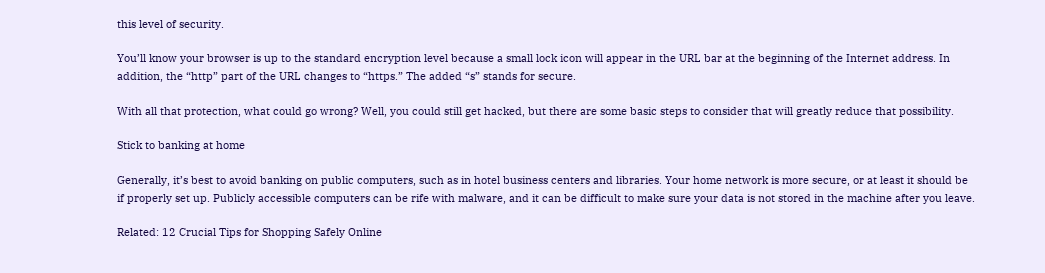this level of security.

You’ll know your browser is up to the standard encryption level because a small lock icon will appear in the URL bar at the beginning of the Internet address. In addition, the “http” part of the URL changes to “https.” The added “s” stands for secure.

With all that protection, what could go wrong? Well, you could still get hacked, but there are some basic steps to consider that will greatly reduce that possibility.

Stick to banking at home

Generally, it’s best to avoid banking on public computers, such as in hotel business centers and libraries. Your home network is more secure, or at least it should be if properly set up. Publicly accessible computers can be rife with malware, and it can be difficult to make sure your data is not stored in the machine after you leave.

Related: 12 Crucial Tips for Shopping Safely Online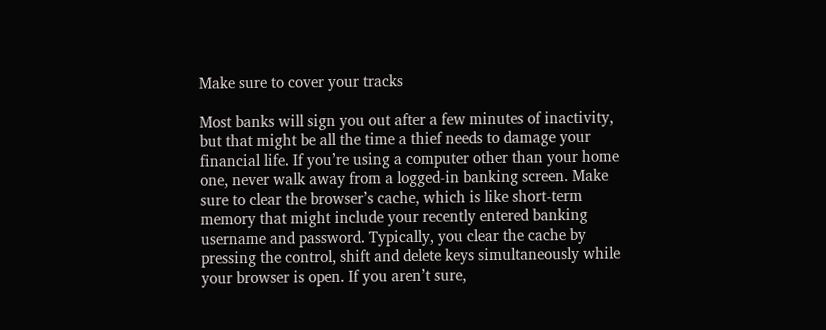Make sure to cover your tracks

Most banks will sign you out after a few minutes of inactivity, but that might be all the time a thief needs to damage your financial life. If you’re using a computer other than your home one, never walk away from a logged-in banking screen. Make sure to clear the browser’s cache, which is like short-term memory that might include your recently entered banking username and password. Typically, you clear the cache by pressing the control, shift and delete keys simultaneously while your browser is open. If you aren’t sure,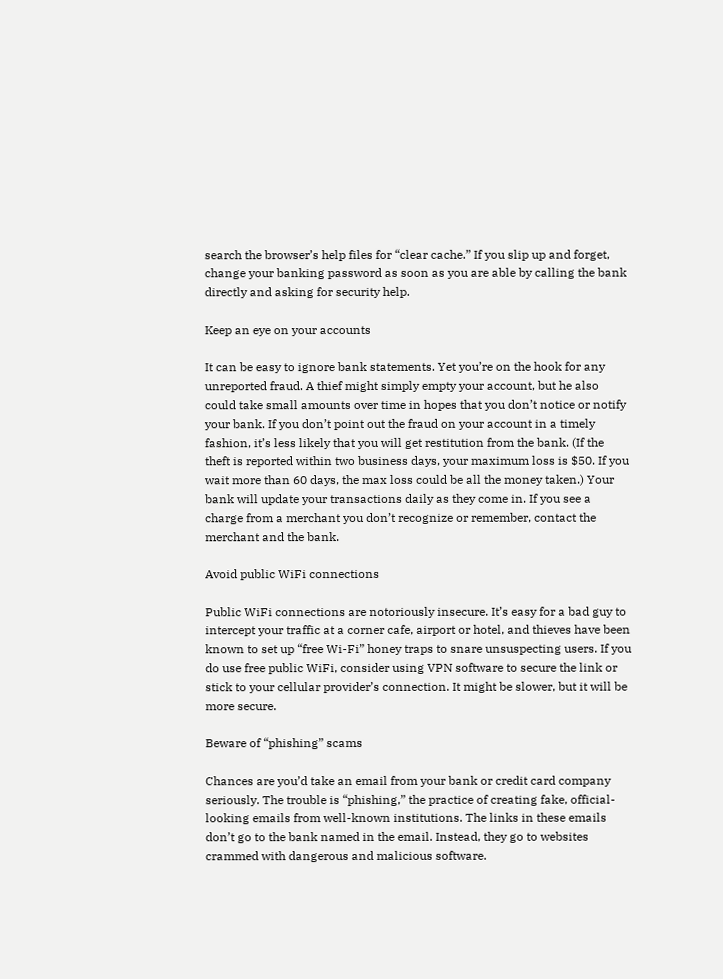search the browser’s help files for “clear cache.” If you slip up and forget, change your banking password as soon as you are able by calling the bank directly and asking for security help.

Keep an eye on your accounts

It can be easy to ignore bank statements. Yet you’re on the hook for any unreported fraud. A thief might simply empty your account, but he also could take small amounts over time in hopes that you don’t notice or notify your bank. If you don’t point out the fraud on your account in a timely fashion, it’s less likely that you will get restitution from the bank. (If the theft is reported within two business days, your maximum loss is $50. If you wait more than 60 days, the max loss could be all the money taken.) Your bank will update your transactions daily as they come in. If you see a charge from a merchant you don’t recognize or remember, contact the merchant and the bank.

Avoid public WiFi connections

Public WiFi connections are notoriously insecure. It’s easy for a bad guy to intercept your traffic at a corner cafe, airport or hotel, and thieves have been known to set up “free Wi-Fi” honey traps to snare unsuspecting users. If you do use free public WiFi, consider using VPN software to secure the link or stick to your cellular provider’s connection. It might be slower, but it will be more secure.

Beware of “phishing” scams

Chances are you’d take an email from your bank or credit card company seriously. The trouble is “phishing,” the practice of creating fake, official-looking emails from well-known institutions. The links in these emails don’t go to the bank named in the email. Instead, they go to websites crammed with dangerous and malicious software.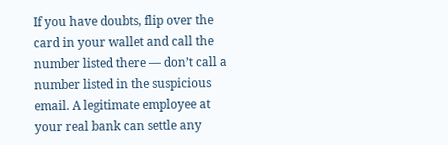If you have doubts, flip over the card in your wallet and call the number listed there — don’t call a number listed in the suspicious email. A legitimate employee at your real bank can settle any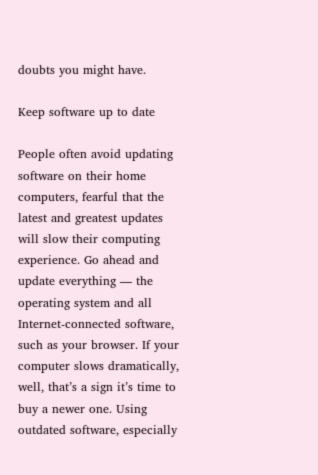doubts you might have.

Keep software up to date

People often avoid updating software on their home computers, fearful that the latest and greatest updates will slow their computing experience. Go ahead and update everything — the operating system and all Internet-connected software, such as your browser. If your computer slows dramatically, well, that’s a sign it’s time to buy a newer one. Using outdated software, especially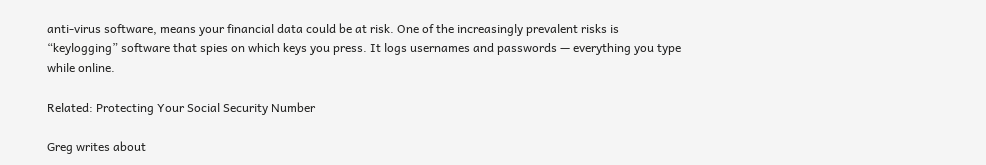anti-virus software, means your financial data could be at risk. One of the increasingly prevalent risks is “keylogging” software that spies on which keys you press. It logs usernames and passwords — everything you type while online.

Related: Protecting Your Social Security Number

Greg writes about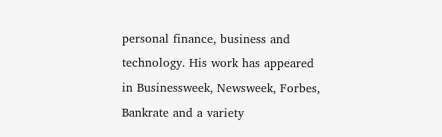personal finance, business and technology. His work has appeared in Businessweek, Newsweek, Forbes, Bankrate and a variety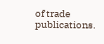of trade publications.